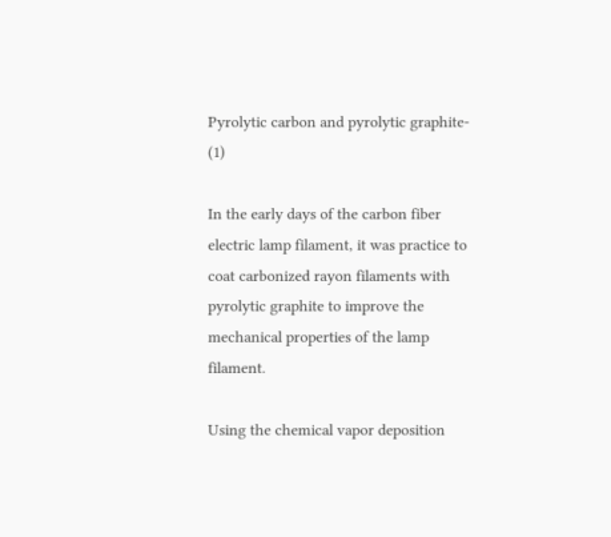Pyrolytic carbon and pyrolytic graphite- (1)

In the early days of the carbon fiber electric lamp filament, it was practice to coat carbonized rayon filaments with pyrolytic graphite to improve the mechanical properties of the lamp filament.

Using the chemical vapor deposition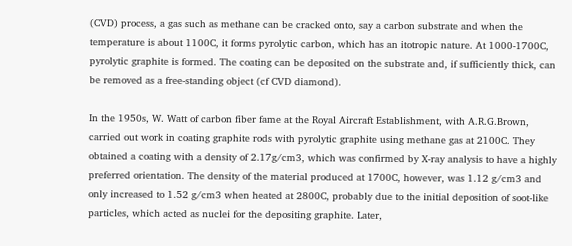(CVD) process, a gas such as methane can be cracked onto, say a carbon substrate and when the temperature is about 1100C, it forms pyrolytic carbon, which has an itotropic nature. At 1000-1700C, pyrolytic graphite is formed. The coating can be deposited on the substrate and, if sufficiently thick, can be removed as a free-standing object (cf CVD diamond).

In the 1950s, W. Watt of carbon fiber fame at the Royal Aircraft Establishment, with A.R.G.Brown, carried out work in coating graphite rods with pyrolytic graphite using methane gas at 2100C. They obtained a coating with a density of 2.17g/cm3, which was confirmed by X-ray analysis to have a highly preferred orientation. The density of the material produced at 1700C, however, was 1.12 g/cm3 and only increased to 1.52 g/cm3 when heated at 2800C, probably due to the initial deposition of soot-like particles, which acted as nuclei for the depositing graphite. Later,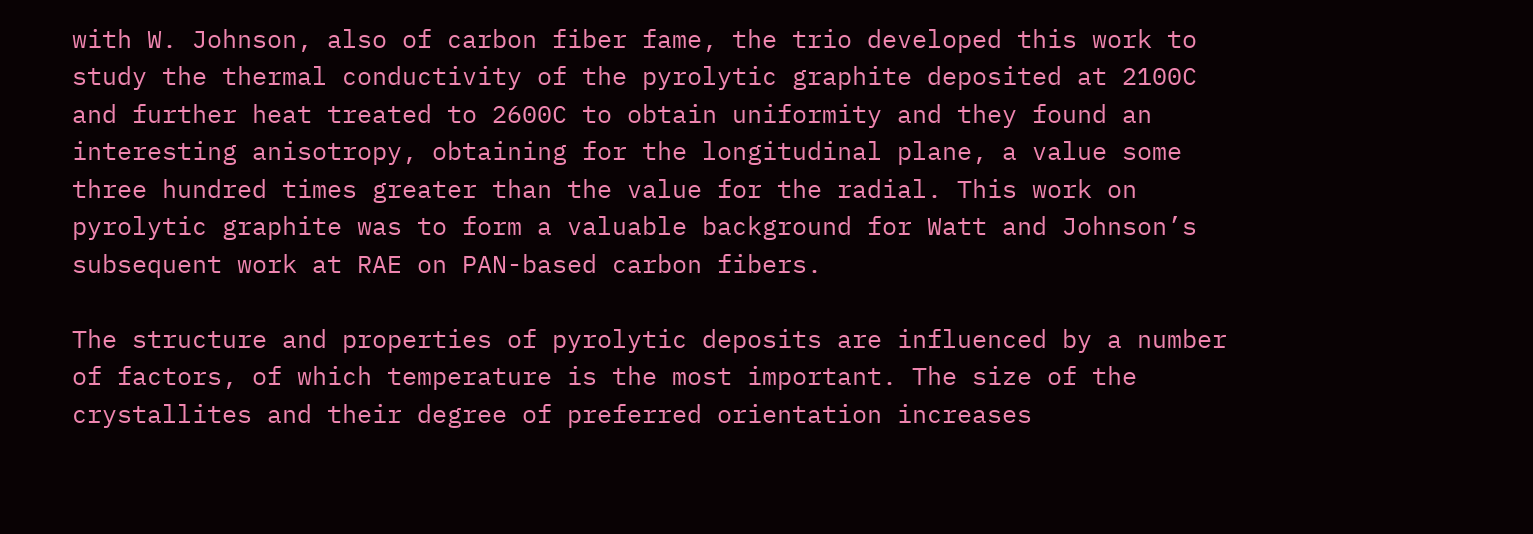with W. Johnson, also of carbon fiber fame, the trio developed this work to study the thermal conductivity of the pyrolytic graphite deposited at 2100C and further heat treated to 2600C to obtain uniformity and they found an interesting anisotropy, obtaining for the longitudinal plane, a value some three hundred times greater than the value for the radial. This work on pyrolytic graphite was to form a valuable background for Watt and Johnson’s subsequent work at RAE on PAN-based carbon fibers.

The structure and properties of pyrolytic deposits are influenced by a number of factors, of which temperature is the most important. The size of the crystallites and their degree of preferred orientation increases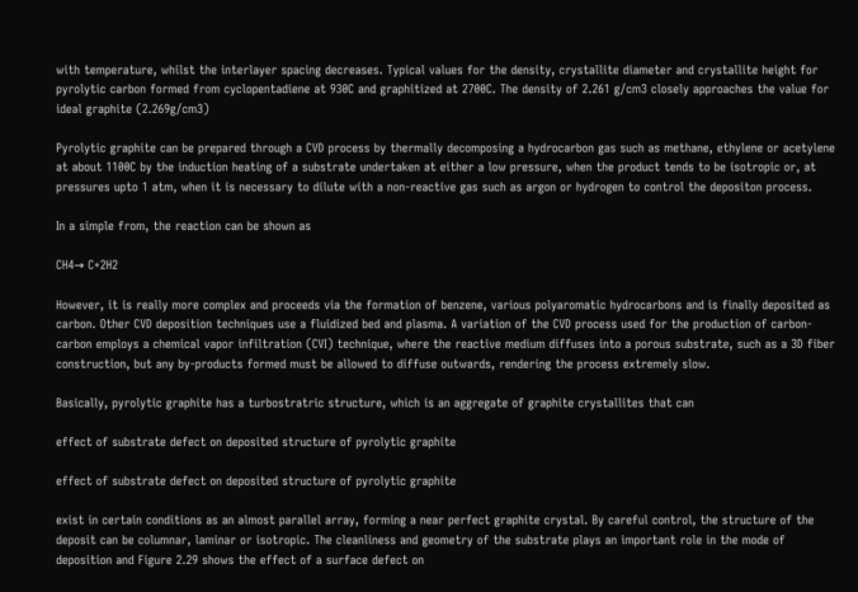with temperature, whilst the interlayer spacing decreases. Typical values for the density, crystallite diameter and crystallite height for pyrolytic carbon formed from cyclopentadiene at 930C and graphitized at 2700C. The density of 2.261 g/cm3 closely approaches the value for ideal graphite (2.269g/cm3)

Pyrolytic graphite can be prepared through a CVD process by thermally decomposing a hydrocarbon gas such as methane, ethylene or acetylene at about 1100C by the induction heating of a substrate undertaken at either a low pressure, when the product tends to be isotropic or, at pressures upto 1 atm, when it is necessary to dilute with a non-reactive gas such as argon or hydrogen to control the depositon process.

In a simple from, the reaction can be shown as

CH4→ C+2H2

However, it is really more complex and proceeds via the formation of benzene, various polyaromatic hydrocarbons and is finally deposited as carbon. Other CVD deposition techniques use a fluidized bed and plasma. A variation of the CVD process used for the production of carbon-carbon employs a chemical vapor infiltration (CVI) technique, where the reactive medium diffuses into a porous substrate, such as a 3D fiber construction, but any by-products formed must be allowed to diffuse outwards, rendering the process extremely slow.

Basically, pyrolytic graphite has a turbostratric structure, which is an aggregate of graphite crystallites that can

effect of substrate defect on deposited structure of pyrolytic graphite

effect of substrate defect on deposited structure of pyrolytic graphite

exist in certain conditions as an almost parallel array, forming a near perfect graphite crystal. By careful control, the structure of the deposit can be columnar, laminar or isotropic. The cleanliness and geometry of the substrate plays an important role in the mode of deposition and Figure 2.29 shows the effect of a surface defect on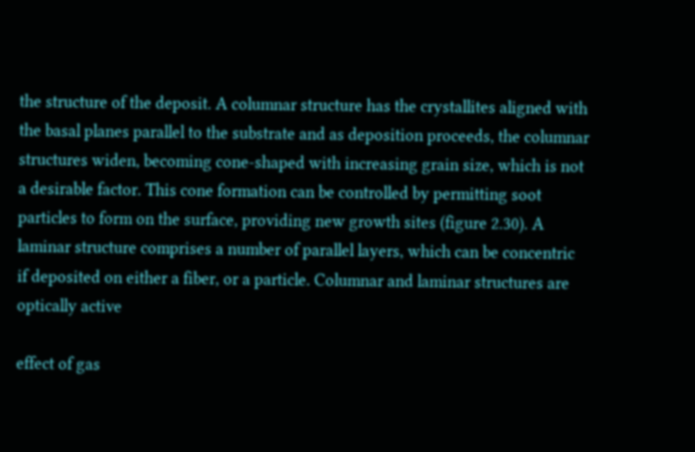the structure of the deposit. A columnar structure has the crystallites aligned with the basal planes parallel to the substrate and as deposition proceeds, the columnar structures widen, becoming cone-shaped with increasing grain size, which is not a desirable factor. This cone formation can be controlled by permitting soot particles to form on the surface, providing new growth sites (figure 2.30). A laminar structure comprises a number of parallel layers, which can be concentric if deposited on either a fiber, or a particle. Columnar and laminar structures are optically active

effect of gas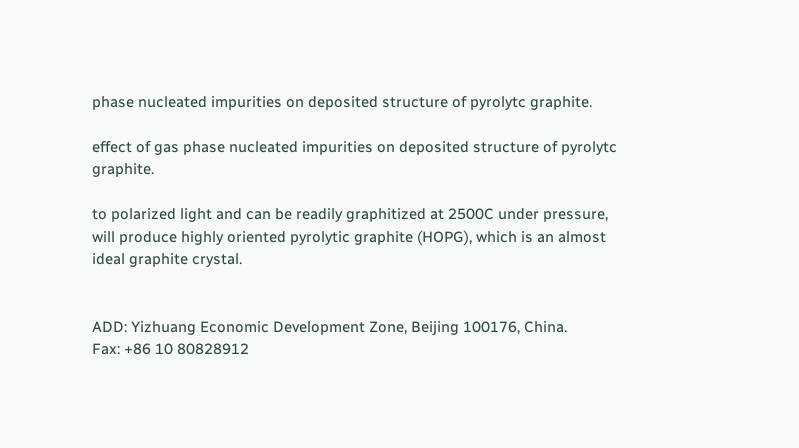phase nucleated impurities on deposited structure of pyrolytc graphite.

effect of gas phase nucleated impurities on deposited structure of pyrolytc graphite.

to polarized light and can be readily graphitized at 2500C under pressure, will produce highly oriented pyrolytic graphite (HOPG), which is an almost ideal graphite crystal.


ADD: Yizhuang Economic Development Zone, Beijing 100176, China.
Fax: +86 10 80828912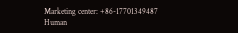Marketing center: +86-17701349487
Human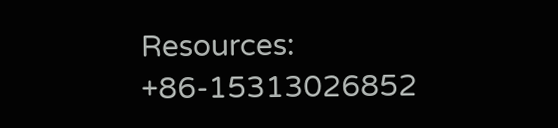Resources: +86-15313026852